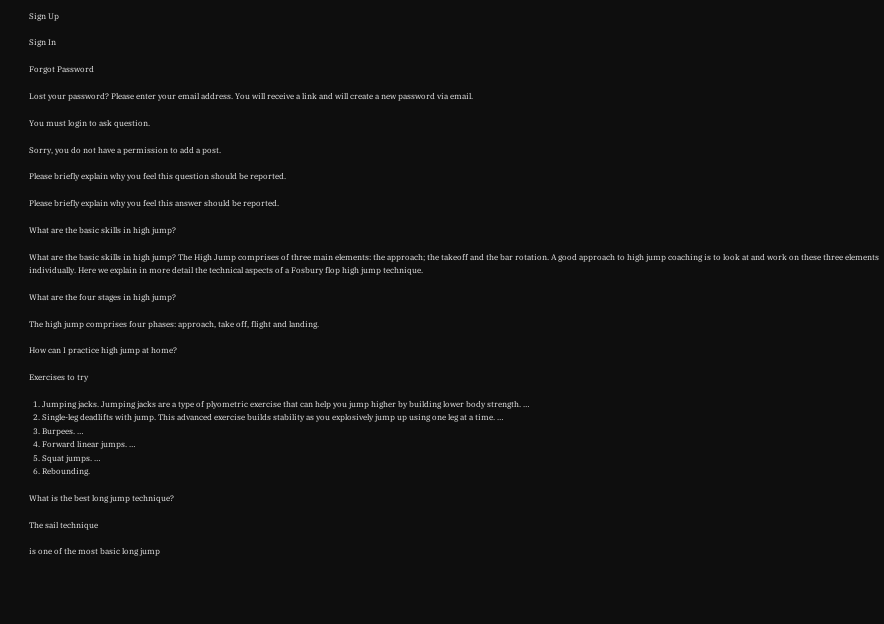Sign Up

Sign In

Forgot Password

Lost your password? Please enter your email address. You will receive a link and will create a new password via email.

You must login to ask question.

Sorry, you do not have a permission to add a post.

Please briefly explain why you feel this question should be reported.

Please briefly explain why you feel this answer should be reported.

What are the basic skills in high jump?

What are the basic skills in high jump? The High Jump comprises of three main elements: the approach; the takeoff and the bar rotation. A good approach to high jump coaching is to look at and work on these three elements individually. Here we explain in more detail the technical aspects of a Fosbury flop high jump technique.

What are the four stages in high jump?

The high jump comprises four phases: approach, take off, flight and landing.

How can I practice high jump at home?

Exercises to try

  1. Jumping jacks. Jumping jacks are a type of plyometric exercise that can help you jump higher by building lower body strength. …
  2. Single-leg deadlifts with jump. This advanced exercise builds stability as you explosively jump up using one leg at a time. …
  3. Burpees. …
  4. Forward linear jumps. …
  5. Squat jumps. …
  6. Rebounding.

What is the best long jump technique?

The sail technique

is one of the most basic long jump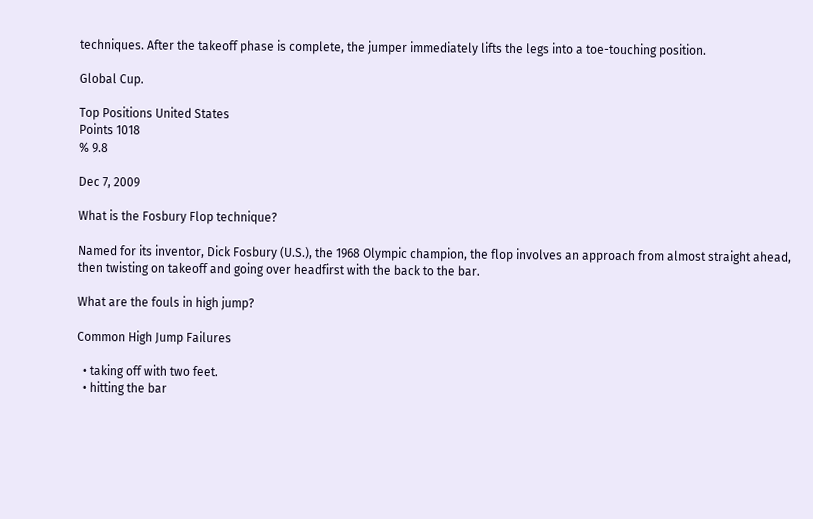techniques. After the takeoff phase is complete, the jumper immediately lifts the legs into a toe-touching position.

Global Cup.

Top Positions United States
Points 1018
% 9.8

Dec 7, 2009

What is the Fosbury Flop technique?

Named for its inventor, Dick Fosbury (U.S.), the 1968 Olympic champion, the flop involves an approach from almost straight ahead, then twisting on takeoff and going over headfirst with the back to the bar.

What are the fouls in high jump?

Common High Jump Failures

  • taking off with two feet.
  • hitting the bar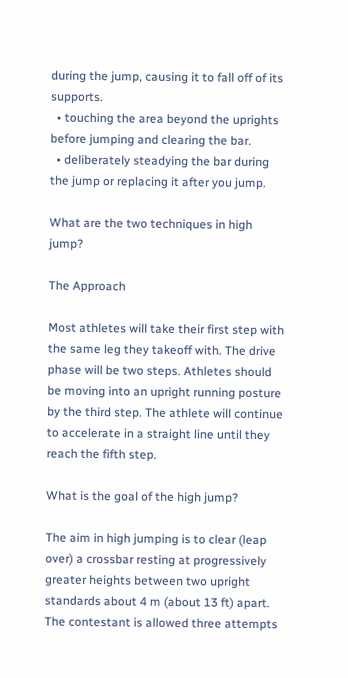during the jump, causing it to fall off of its supports.
  • touching the area beyond the uprights before jumping and clearing the bar.
  • deliberately steadying the bar during the jump or replacing it after you jump.

What are the two techniques in high jump?

The Approach

Most athletes will take their first step with the same leg they takeoff with. The drive phase will be two steps. Athletes should be moving into an upright running posture by the third step. The athlete will continue to accelerate in a straight line until they reach the fifth step.

What is the goal of the high jump?

The aim in high jumping is to clear (leap over) a crossbar resting at progressively greater heights between two upright standards about 4 m (about 13 ft) apart. The contestant is allowed three attempts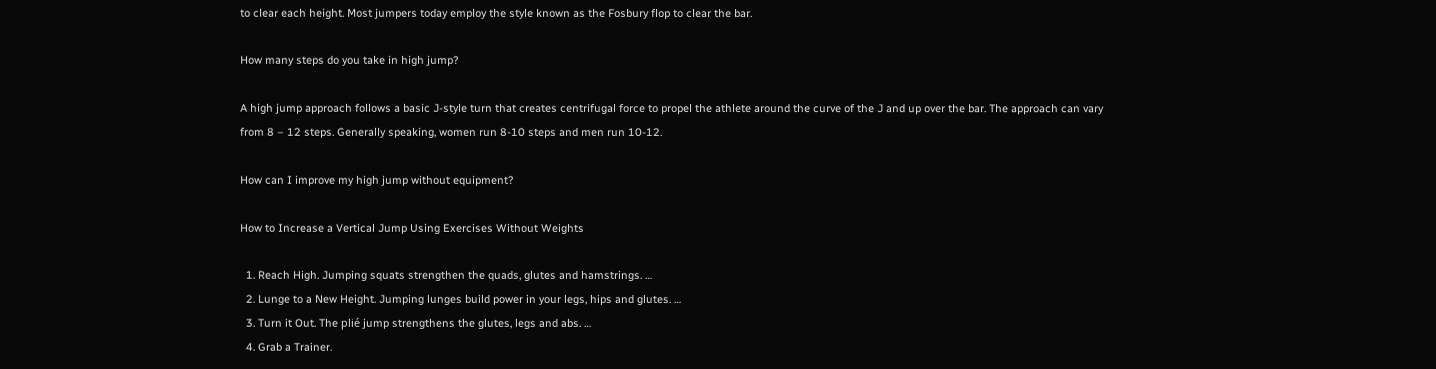to clear each height. Most jumpers today employ the style known as the Fosbury flop to clear the bar.

How many steps do you take in high jump?

A high jump approach follows a basic J-style turn that creates centrifugal force to propel the athlete around the curve of the J and up over the bar. The approach can vary from 8 – 12 steps. Generally speaking, women run 8-10 steps and men run 10-12.

How can I improve my high jump without equipment?

How to Increase a Vertical Jump Using Exercises Without Weights

  1. Reach High. Jumping squats strengthen the quads, glutes and hamstrings. …
  2. Lunge to a New Height. Jumping lunges build power in your legs, hips and glutes. …
  3. Turn it Out. The plié jump strengthens the glutes, legs and abs. …
  4. Grab a Trainer.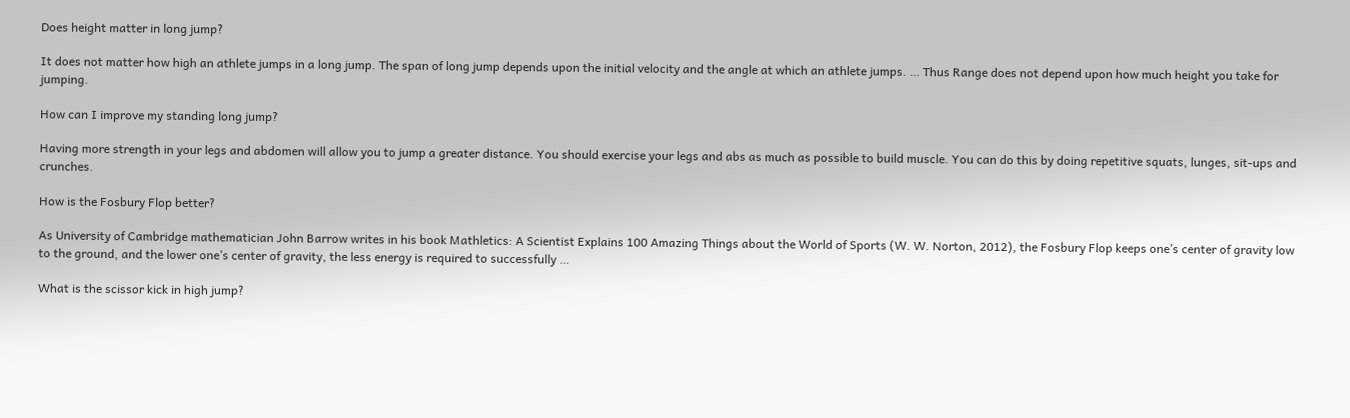Does height matter in long jump?

It does not matter how high an athlete jumps in a long jump. The span of long jump depends upon the initial velocity and the angle at which an athlete jumps. … Thus Range does not depend upon how much height you take for jumping.

How can I improve my standing long jump?

Having more strength in your legs and abdomen will allow you to jump a greater distance. You should exercise your legs and abs as much as possible to build muscle. You can do this by doing repetitive squats, lunges, sit-ups and crunches.

How is the Fosbury Flop better?

As University of Cambridge mathematician John Barrow writes in his book Mathletics: A Scientist Explains 100 Amazing Things about the World of Sports (W. W. Norton, 2012), the Fosbury Flop keeps one’s center of gravity low to the ground, and the lower one’s center of gravity, the less energy is required to successfully …

What is the scissor kick in high jump?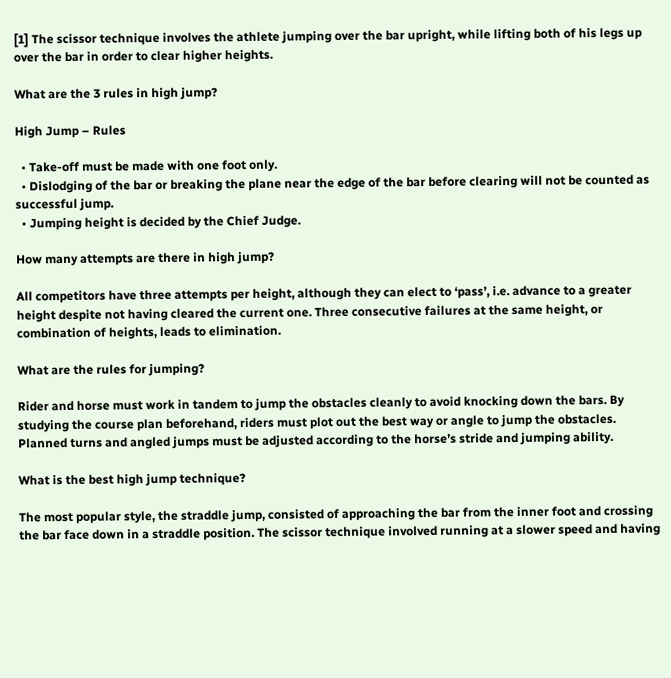[1] The scissor technique involves the athlete jumping over the bar upright, while lifting both of his legs up over the bar in order to clear higher heights.

What are the 3 rules in high jump?

High Jump – Rules

  • Take-off must be made with one foot only.
  • Dislodging of the bar or breaking the plane near the edge of the bar before clearing will not be counted as successful jump.
  • Jumping height is decided by the Chief Judge.

How many attempts are there in high jump?

All competitors have three attempts per height, although they can elect to ‘pass’, i.e. advance to a greater height despite not having cleared the current one. Three consecutive failures at the same height, or combination of heights, leads to elimination.

What are the rules for jumping?

Rider and horse must work in tandem to jump the obstacles cleanly to avoid knocking down the bars. By studying the course plan beforehand, riders must plot out the best way or angle to jump the obstacles. Planned turns and angled jumps must be adjusted according to the horse’s stride and jumping ability.

What is the best high jump technique?

The most popular style, the straddle jump, consisted of approaching the bar from the inner foot and crossing the bar face down in a straddle position. The scissor technique involved running at a slower speed and having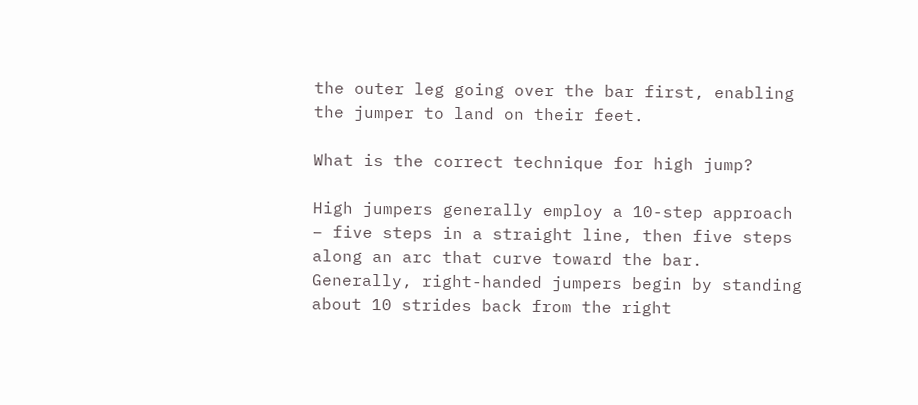the outer leg going over the bar first, enabling the jumper to land on their feet.

What is the correct technique for high jump?

High jumpers generally employ a 10-step approach – five steps in a straight line, then five steps along an arc that curve toward the bar. Generally, right-handed jumpers begin by standing about 10 strides back from the right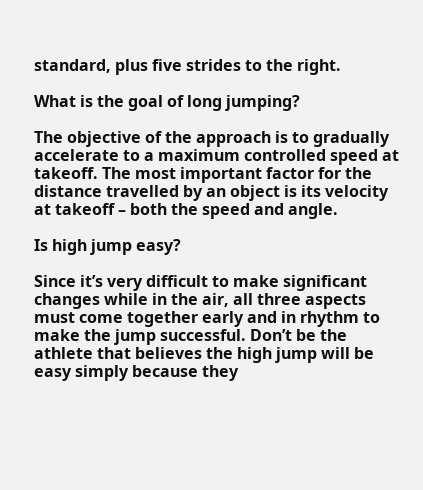standard, plus five strides to the right.

What is the goal of long jumping?

The objective of the approach is to gradually accelerate to a maximum controlled speed at takeoff. The most important factor for the distance travelled by an object is its velocity at takeoff – both the speed and angle.

Is high jump easy?

Since it’s very difficult to make significant changes while in the air, all three aspects must come together early and in rhythm to make the jump successful. Don’t be the athlete that believes the high jump will be easy simply because they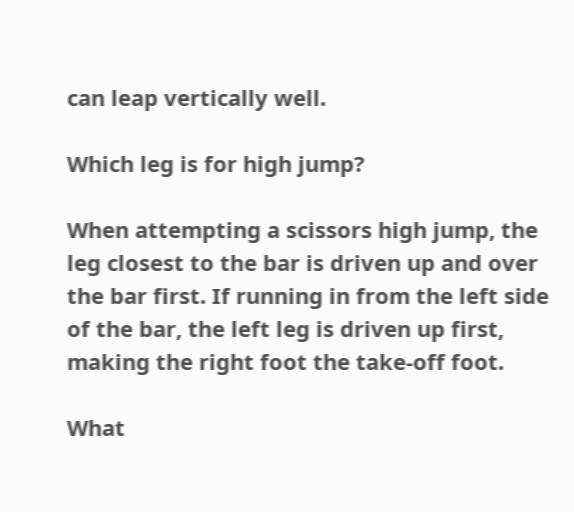can leap vertically well.

Which leg is for high jump?

When attempting a scissors high jump, the leg closest to the bar is driven up and over the bar first. If running in from the left side of the bar, the left leg is driven up first, making the right foot the take-off foot.

What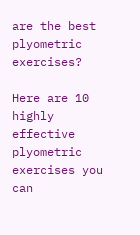are the best plyometric exercises?

Here are 10 highly effective plyometric exercises you can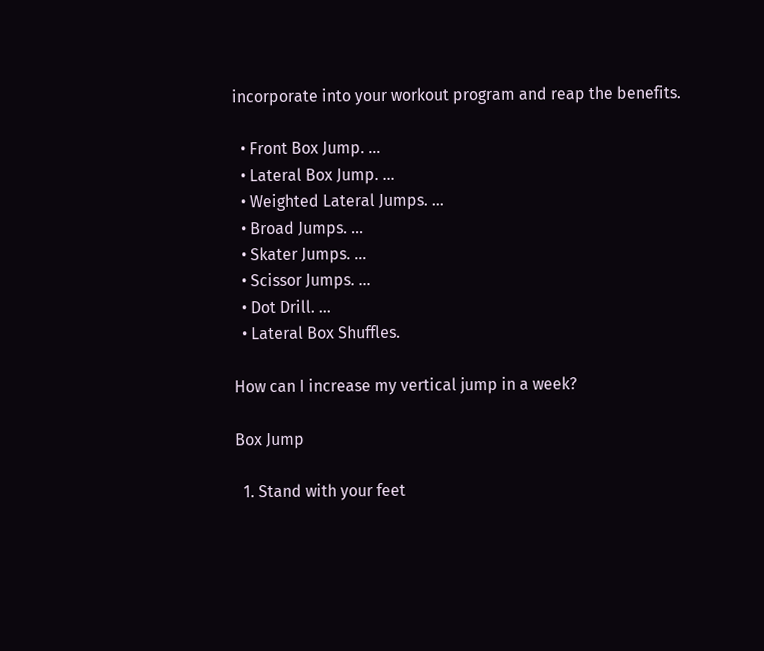incorporate into your workout program and reap the benefits.

  • Front Box Jump. …
  • Lateral Box Jump. …
  • Weighted Lateral Jumps. …
  • Broad Jumps. …
  • Skater Jumps. …
  • Scissor Jumps. …
  • Dot Drill. …
  • Lateral Box Shuffles.

How can I increase my vertical jump in a week?

Box Jump

  1. Stand with your feet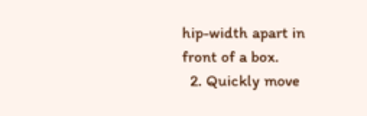hip-width apart in front of a box.
  2. Quickly move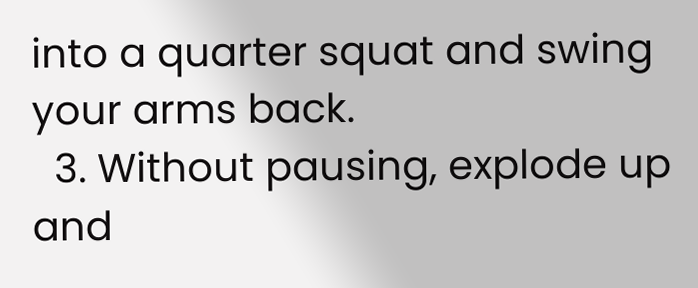into a quarter squat and swing your arms back.
  3. Without pausing, explode up and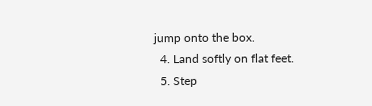jump onto the box.
  4. Land softly on flat feet.
  5. Step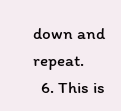down and repeat.
  6. This is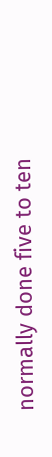normally done five to ten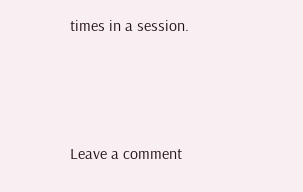times in a session.



Leave a comment